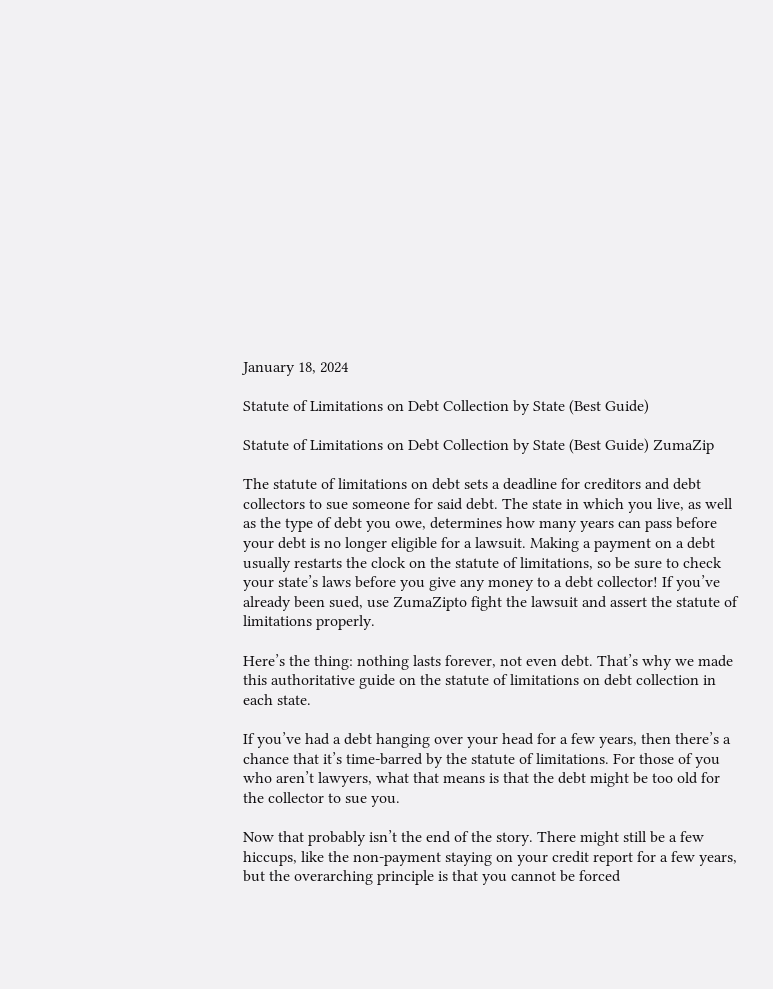January 18, 2024

Statute of Limitations on Debt Collection by State (Best Guide)

Statute of Limitations on Debt Collection by State (Best Guide) ZumaZip

The statute of limitations on debt sets a deadline for creditors and debt collectors to sue someone for said debt. The state in which you live, as well as the type of debt you owe, determines how many years can pass before your debt is no longer eligible for a lawsuit. Making a payment on a debt usually restarts the clock on the statute of limitations, so be sure to check your state’s laws before you give any money to a debt collector! If you’ve already been sued, use ZumaZipto fight the lawsuit and assert the statute of limitations properly.

Here’s the thing: nothing lasts forever, not even debt. That’s why we made this authoritative guide on the statute of limitations on debt collection in each state.

If you’ve had a debt hanging over your head for a few years, then there’s a chance that it’s time-barred by the statute of limitations. For those of you who aren’t lawyers, what that means is that the debt might be too old for the collector to sue you.

Now that probably isn’t the end of the story. There might still be a few hiccups, like the non-payment staying on your credit report for a few years, but the overarching principle is that you cannot be forced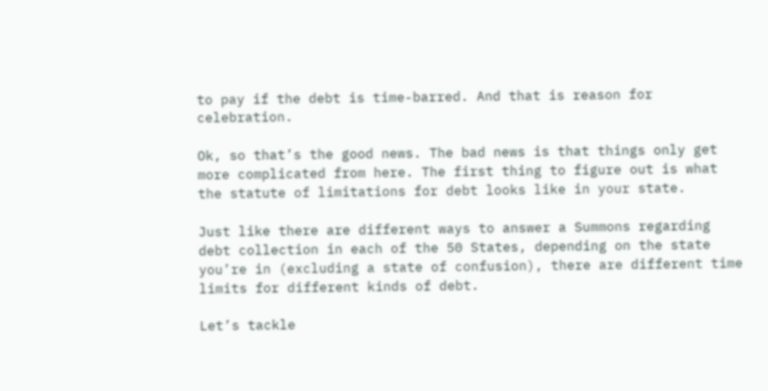to pay if the debt is time-barred. And that is reason for celebration.

Ok, so that’s the good news. The bad news is that things only get more complicated from here. The first thing to figure out is what the statute of limitations for debt looks like in your state.

Just like there are different ways to answer a Summons regarding debt collection in each of the 50 States, depending on the state you’re in (excluding a state of confusion), there are different time limits for different kinds of debt.

Let’s tackle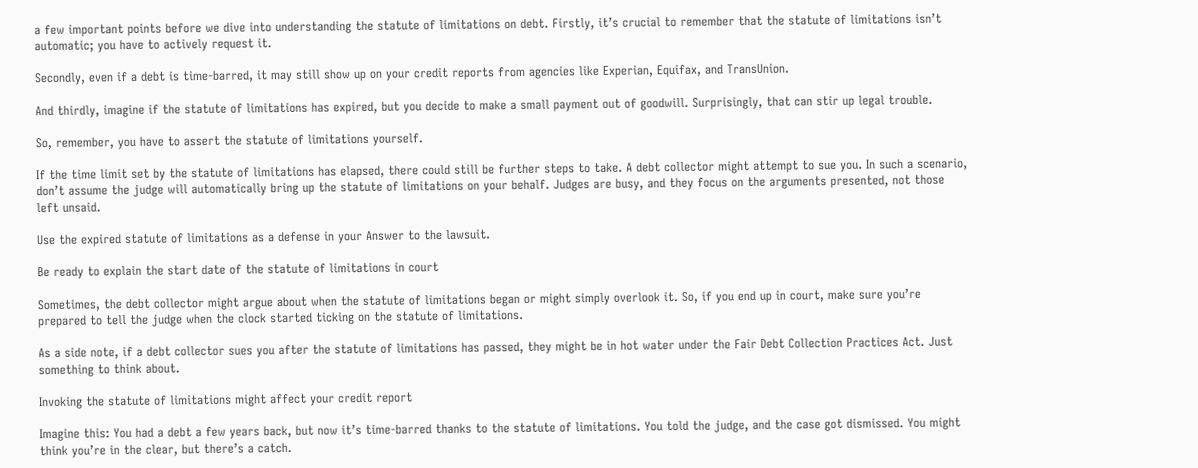a few important points before we dive into understanding the statute of limitations on debt. Firstly, it’s crucial to remember that the statute of limitations isn’t automatic; you have to actively request it.

Secondly, even if a debt is time-barred, it may still show up on your credit reports from agencies like Experian, Equifax, and TransUnion.

And thirdly, imagine if the statute of limitations has expired, but you decide to make a small payment out of goodwill. Surprisingly, that can stir up legal trouble.

So, remember, you have to assert the statute of limitations yourself.

If the time limit set by the statute of limitations has elapsed, there could still be further steps to take. A debt collector might attempt to sue you. In such a scenario, don’t assume the judge will automatically bring up the statute of limitations on your behalf. Judges are busy, and they focus on the arguments presented, not those left unsaid.

Use the expired statute of limitations as a defense in your Answer to the lawsuit.

Be ready to explain the start date of the statute of limitations in court

Sometimes, the debt collector might argue about when the statute of limitations began or might simply overlook it. So, if you end up in court, make sure you’re prepared to tell the judge when the clock started ticking on the statute of limitations.

As a side note, if a debt collector sues you after the statute of limitations has passed, they might be in hot water under the Fair Debt Collection Practices Act. Just something to think about.

Invoking the statute of limitations might affect your credit report

Imagine this: You had a debt a few years back, but now it’s time-barred thanks to the statute of limitations. You told the judge, and the case got dismissed. You might think you’re in the clear, but there’s a catch.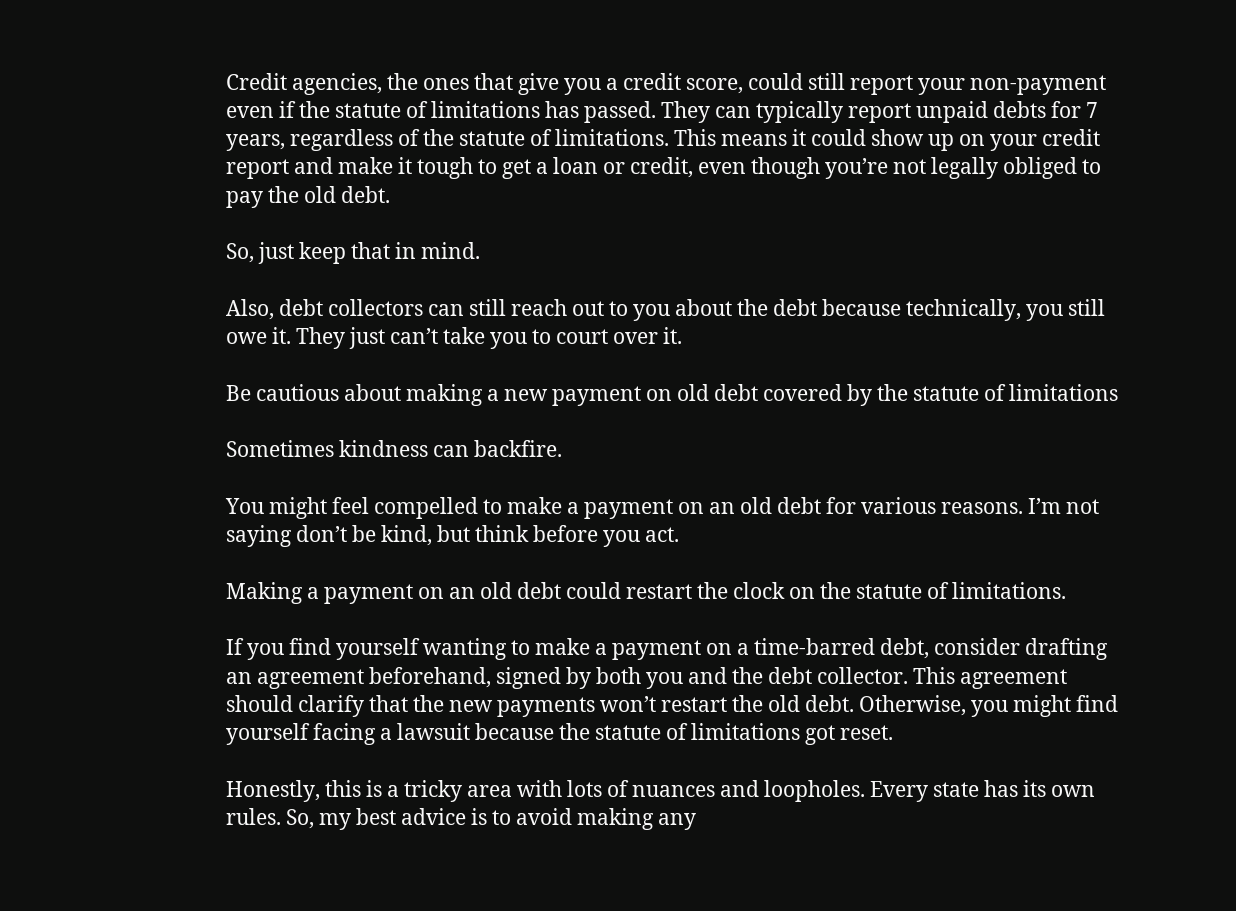Credit agencies, the ones that give you a credit score, could still report your non-payment even if the statute of limitations has passed. They can typically report unpaid debts for 7 years, regardless of the statute of limitations. This means it could show up on your credit report and make it tough to get a loan or credit, even though you’re not legally obliged to pay the old debt.

So, just keep that in mind.

Also, debt collectors can still reach out to you about the debt because technically, you still owe it. They just can’t take you to court over it.

Be cautious about making a new payment on old debt covered by the statute of limitations

Sometimes kindness can backfire.

You might feel compelled to make a payment on an old debt for various reasons. I’m not saying don’t be kind, but think before you act.

Making a payment on an old debt could restart the clock on the statute of limitations.

If you find yourself wanting to make a payment on a time-barred debt, consider drafting an agreement beforehand, signed by both you and the debt collector. This agreement should clarify that the new payments won’t restart the old debt. Otherwise, you might find yourself facing a lawsuit because the statute of limitations got reset.

Honestly, this is a tricky area with lots of nuances and loopholes. Every state has its own rules. So, my best advice is to avoid making any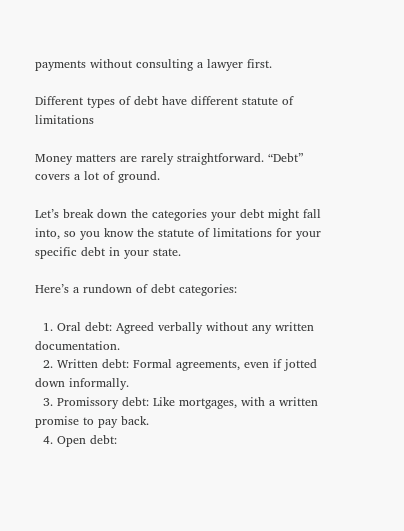payments without consulting a lawyer first.

Different types of debt have different statute of limitations

Money matters are rarely straightforward. “Debt” covers a lot of ground.

Let’s break down the categories your debt might fall into, so you know the statute of limitations for your specific debt in your state.

Here’s a rundown of debt categories:

  1. Oral debt: Agreed verbally without any written documentation.
  2. Written debt: Formal agreements, even if jotted down informally.
  3. Promissory debt: Like mortgages, with a written promise to pay back.
  4. Open debt: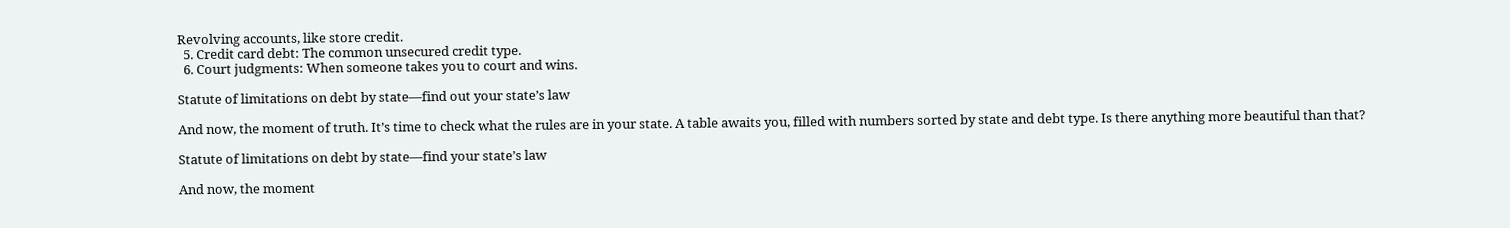Revolving accounts, like store credit.
  5. Credit card debt: The common unsecured credit type.
  6. Court judgments: When someone takes you to court and wins.

Statute of limitations on debt by state—find out your state’s law

And now, the moment of truth. It’s time to check what the rules are in your state. A table awaits you, filled with numbers sorted by state and debt type. Is there anything more beautiful than that?

Statute of limitations on debt by state—find your state’s law

And now, the moment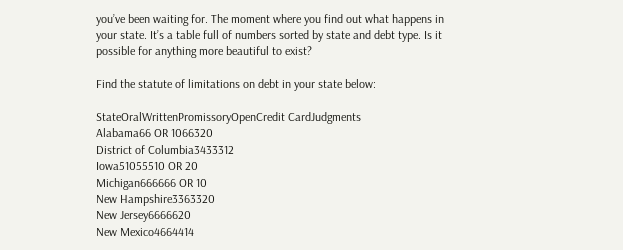you’ve been waiting for. The moment where you find out what happens in your state. It’s a table full of numbers sorted by state and debt type. Is it possible for anything more beautiful to exist?

Find the statute of limitations on debt in your state below:

StateOralWrittenPromissoryOpenCredit CardJudgments
Alabama66 OR 1066320
District of Columbia3433312
Iowa51055510 OR 20
Michigan666666 OR 10
New Hampshire3363320
New Jersey6666620
New Mexico4664414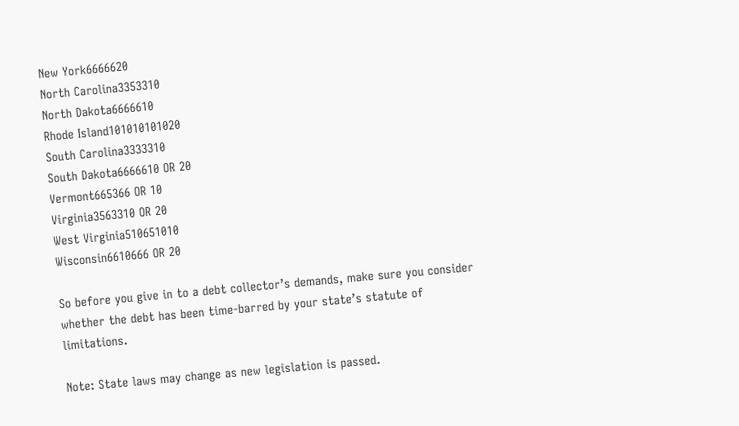New York6666620
North Carolina3353310
North Dakota6666610
Rhode Island101010101020
South Carolina3333310
South Dakota6666610 OR 20
Vermont665366 OR 10
Virginia3563310 OR 20
West Virginia510651010
Wisconsin6610666 OR 20

So before you give in to a debt collector’s demands, make sure you consider whether the debt has been time-barred by your state’s statute of limitations.

Note: State laws may change as new legislation is passed.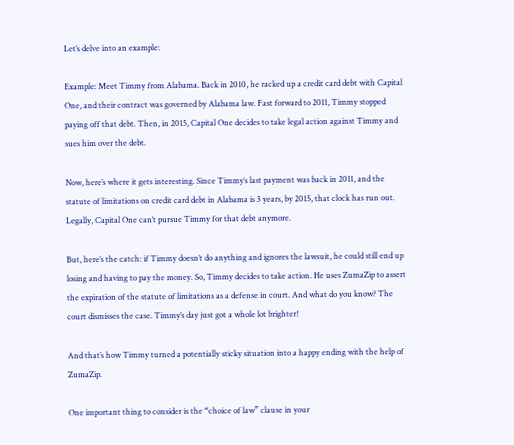Let’s delve into an example:

Example: Meet Timmy from Alabama. Back in 2010, he racked up a credit card debt with Capital One, and their contract was governed by Alabama law. Fast forward to 2011, Timmy stopped paying off that debt. Then, in 2015, Capital One decides to take legal action against Timmy and sues him over the debt.

Now, here’s where it gets interesting. Since Timmy’s last payment was back in 2011, and the statute of limitations on credit card debt in Alabama is 3 years, by 2015, that clock has run out. Legally, Capital One can’t pursue Timmy for that debt anymore.

But, here’s the catch: if Timmy doesn’t do anything and ignores the lawsuit, he could still end up losing and having to pay the money. So, Timmy decides to take action. He uses ZumaZip to assert the expiration of the statute of limitations as a defense in court. And what do you know? The court dismisses the case. Timmy’s day just got a whole lot brighter!

And that’s how Timmy turned a potentially sticky situation into a happy ending with the help of ZumaZip.

One important thing to consider is the “choice of law” clause in your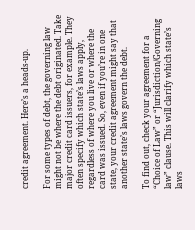credit agreement. Here’s a heads-up.

For some types of debt, the governing law might not be where the debt originated. Take major credit card issuers, for example. They often specify which state’s laws apply, regardless of where you live or where the card was issued. So, even if you’re in one state, your credit agreement might say that another state’s laws govern the debt.

To find out, check your agreement for a “Choice of Law” or “Jurisdiction/Governing law” clause. This will clarify which state’s laws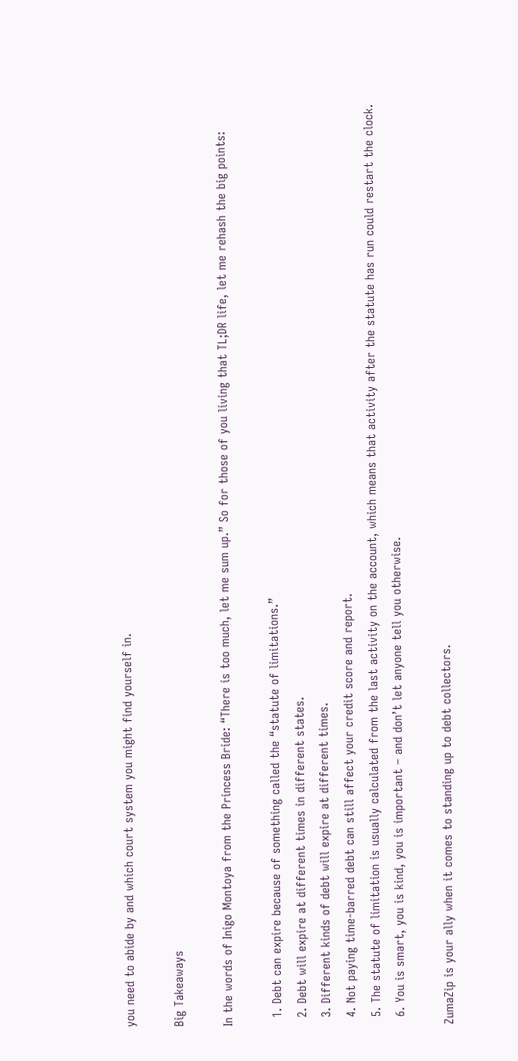you need to abide by and which court system you might find yourself in.

Big Takeaways

In the words of Inigo Montoya from the Princess Bride: “There is too much, let me sum up.” So for those of you living that TL;DR life, let me rehash the big points:

  1. Debt can expire because of something called the “statute of limitations.”
  2. Debt will expire at different times in different states.
  3. Different kinds of debt will expire at different times.
  4. Not paying time-barred debt can still affect your credit score and report.
  5. The statute of limitation is usually calculated from the last activity on the account, which means that activity after the statute has run could restart the clock.
  6. You is smart, you is kind, you is important – and don’t let anyone tell you otherwise.

ZumaZip is your ally when it comes to standing up to debt collectors.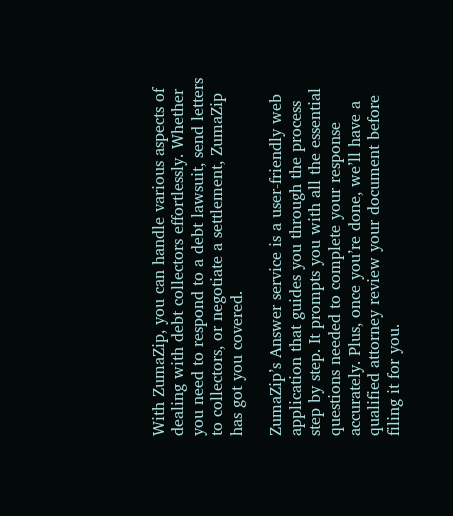With ZumaZip, you can handle various aspects of dealing with debt collectors effortlessly. Whether you need to respond to a debt lawsuit, send letters to collectors, or negotiate a settlement, ZumaZip has got you covered.

ZumaZip’s Answer service is a user-friendly web application that guides you through the process step by step. It prompts you with all the essential questions needed to complete your response accurately. Plus, once you’re done, we’ll have a qualified attorney review your document before filing it for you.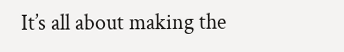It’s all about making the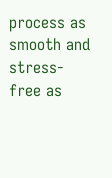process as smooth and stress-free as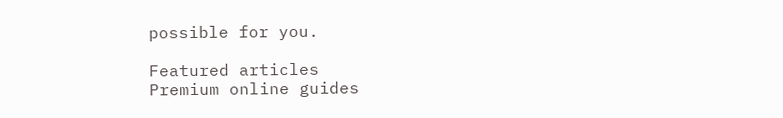possible for you.

Featured articles
Premium online guides